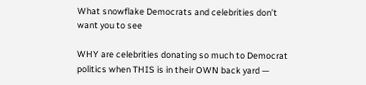What snowflake Democrats and celebrities don’t want you to see

WHY are celebrities donating so much to Democrat politics when THIS is in their OWN back yard —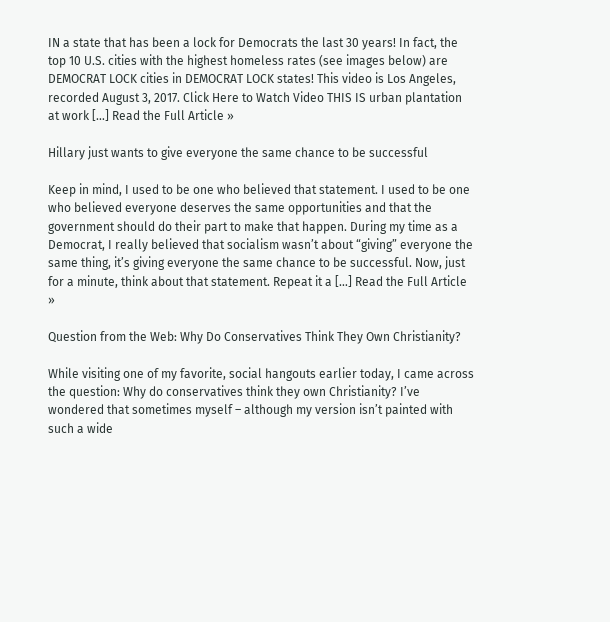IN a state that has been a lock for Democrats the last 30 years! In fact, the top 10 U.S. cities with the highest homeless rates (see images below) are DEMOCRAT LOCK cities in DEMOCRAT LOCK states! This video is Los Angeles, recorded August 3, 2017. Click Here to Watch Video THIS IS urban plantation at work […] Read the Full Article »

Hillary just wants to give everyone the same chance to be successful

Keep in mind, I used to be one who believed that statement. I used to be one who believed everyone deserves the same opportunities and that the government should do their part to make that happen. During my time as a Democrat, I really believed that socialism wasn’t about “giving” everyone the same thing, it’s giving everyone the same chance to be successful. Now, just for a minute, think about that statement. Repeat it a […] Read the Full Article »

Question from the Web: Why Do Conservatives Think They Own Christianity?

While visiting one of my favorite, social hangouts earlier today, I came across the question: Why do conservatives think they own Christianity? I’ve wondered that sometimes myself – although my version isn’t painted with such a wide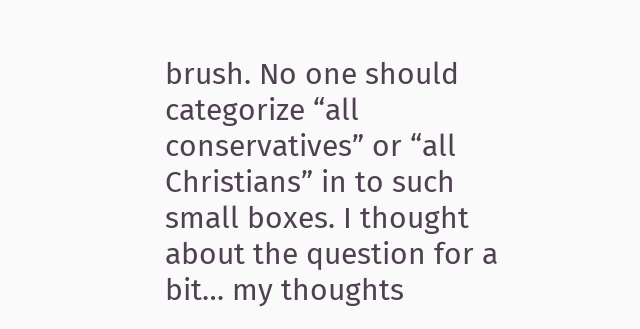brush. No one should categorize “all conservatives” or “all Christians” in to such small boxes. I thought about the question for a bit… my thoughts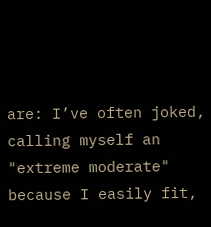are: I’ve often joked, calling myself an "extreme moderate" because I easily fit,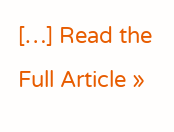[…] Read the Full Article »